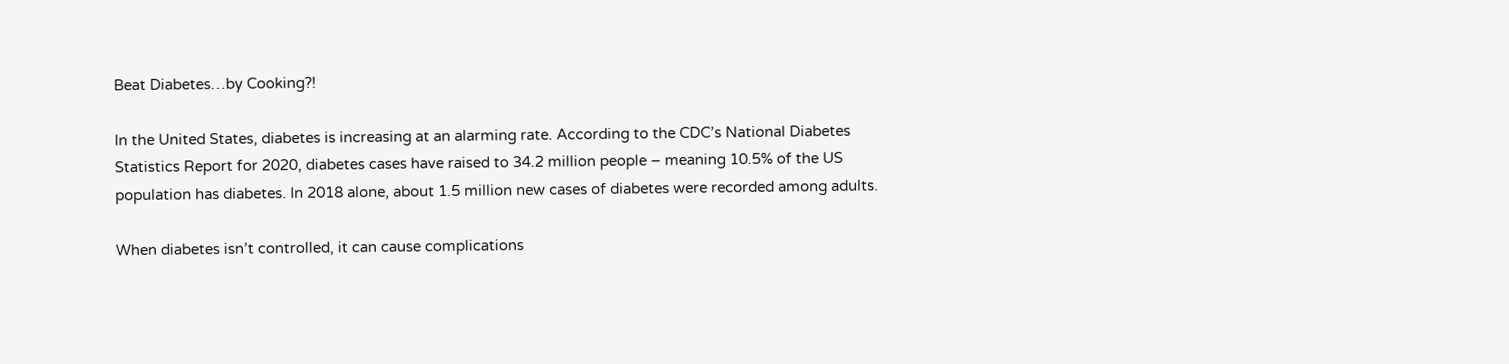Beat Diabetes…by Cooking?!

In the United States, diabetes is increasing at an alarming rate. According to the CDC’s National Diabetes Statistics Report for 2020, diabetes cases have raised to 34.2 million people – meaning 10.5% of the US population has diabetes. In 2018 alone, about 1.5 million new cases of diabetes were recorded among adults.

When diabetes isn’t controlled, it can cause complications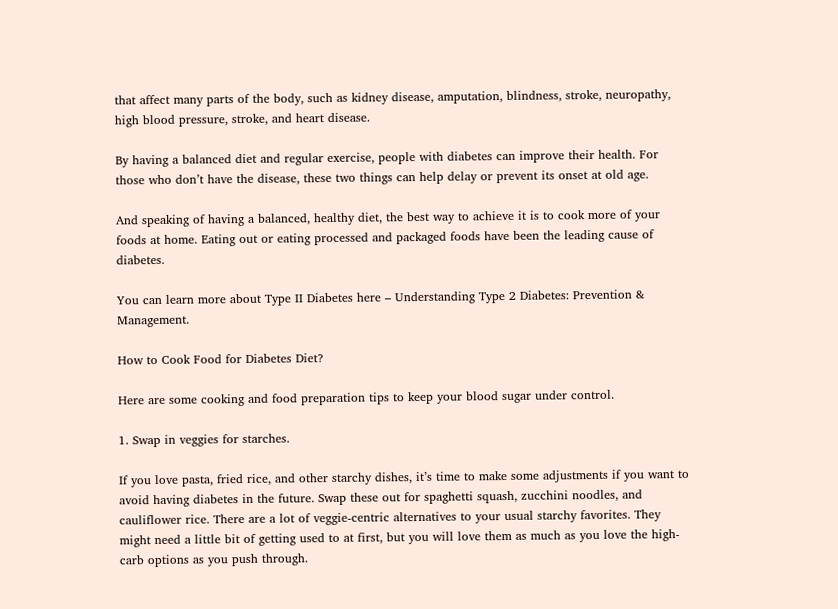that affect many parts of the body, such as kidney disease, amputation, blindness, stroke, neuropathy, high blood pressure, stroke, and heart disease.

By having a balanced diet and regular exercise, people with diabetes can improve their health. For those who don’t have the disease, these two things can help delay or prevent its onset at old age.

And speaking of having a balanced, healthy diet, the best way to achieve it is to cook more of your foods at home. Eating out or eating processed and packaged foods have been the leading cause of diabetes.

You can learn more about Type II Diabetes here – Understanding Type 2 Diabetes: Prevention & Management.

How to Cook Food for Diabetes Diet?

Here are some cooking and food preparation tips to keep your blood sugar under control.

1. Swap in veggies for starches.

If you love pasta, fried rice, and other starchy dishes, it’s time to make some adjustments if you want to avoid having diabetes in the future. Swap these out for spaghetti squash, zucchini noodles, and cauliflower rice. There are a lot of veggie-centric alternatives to your usual starchy favorites. They might need a little bit of getting used to at first, but you will love them as much as you love the high-carb options as you push through.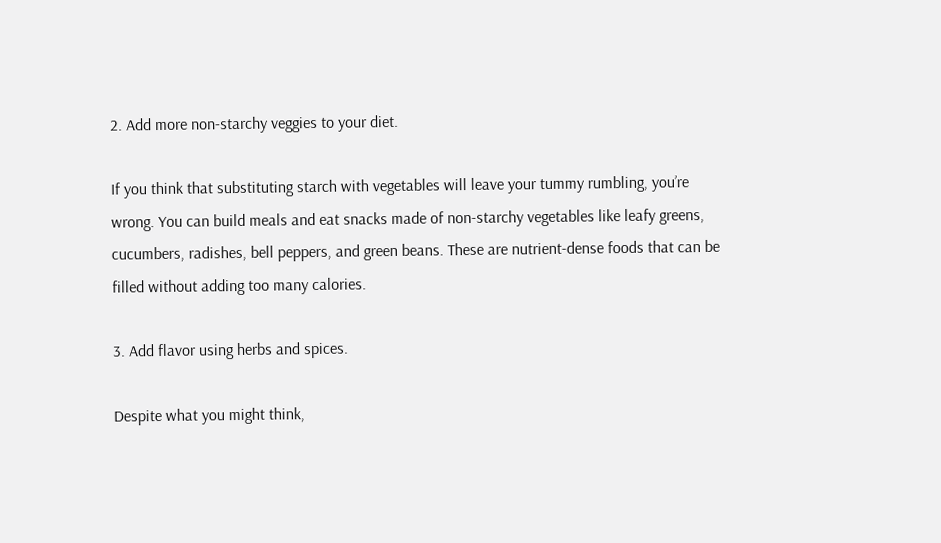2. Add more non-starchy veggies to your diet.

If you think that substituting starch with vegetables will leave your tummy rumbling, you’re wrong. You can build meals and eat snacks made of non-starchy vegetables like leafy greens, cucumbers, radishes, bell peppers, and green beans. These are nutrient-dense foods that can be filled without adding too many calories.

3. Add flavor using herbs and spices.

Despite what you might think,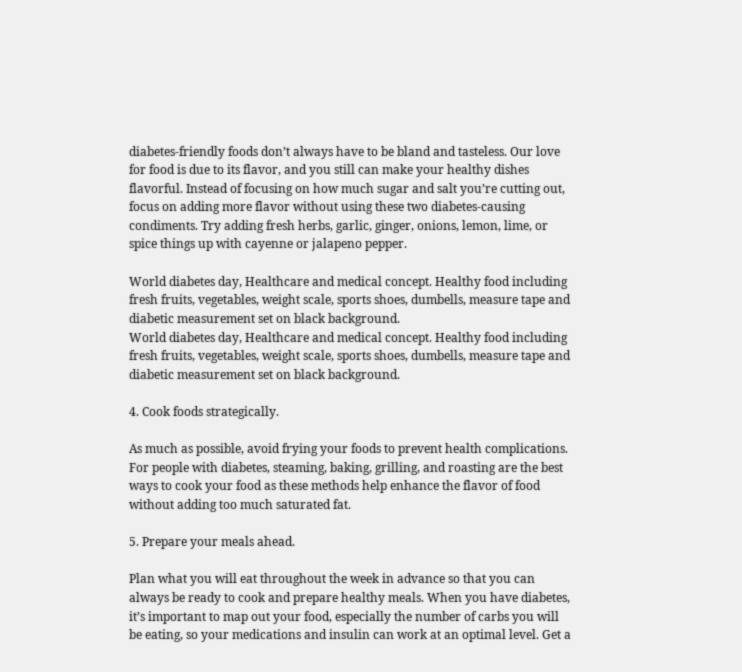diabetes-friendly foods don’t always have to be bland and tasteless. Our love for food is due to its flavor, and you still can make your healthy dishes flavorful. Instead of focusing on how much sugar and salt you’re cutting out, focus on adding more flavor without using these two diabetes-causing condiments. Try adding fresh herbs, garlic, ginger, onions, lemon, lime, or spice things up with cayenne or jalapeno pepper.

World diabetes day, Healthcare and medical concept. Healthy food including fresh fruits, vegetables, weight scale, sports shoes, dumbells, measure tape and diabetic measurement set on black background.
World diabetes day, Healthcare and medical concept. Healthy food including fresh fruits, vegetables, weight scale, sports shoes, dumbells, measure tape and diabetic measurement set on black background.

4. Cook foods strategically.

As much as possible, avoid frying your foods to prevent health complications. For people with diabetes, steaming, baking, grilling, and roasting are the best ways to cook your food as these methods help enhance the flavor of food without adding too much saturated fat.

5. Prepare your meals ahead.

Plan what you will eat throughout the week in advance so that you can always be ready to cook and prepare healthy meals. When you have diabetes, it’s important to map out your food, especially the number of carbs you will be eating, so your medications and insulin can work at an optimal level. Get a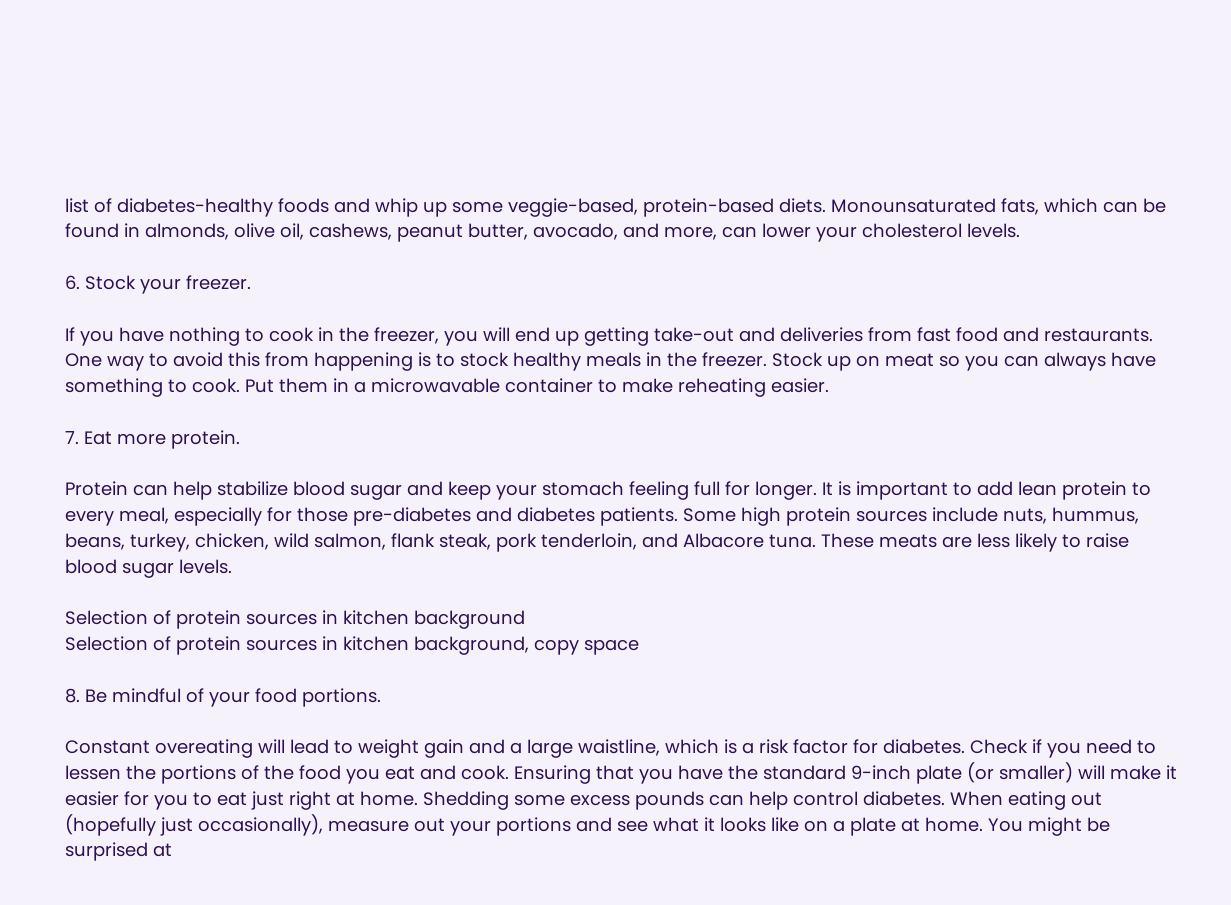list of diabetes-healthy foods and whip up some veggie-based, protein-based diets. Monounsaturated fats, which can be found in almonds, olive oil, cashews, peanut butter, avocado, and more, can lower your cholesterol levels.

6. Stock your freezer.

If you have nothing to cook in the freezer, you will end up getting take-out and deliveries from fast food and restaurants. One way to avoid this from happening is to stock healthy meals in the freezer. Stock up on meat so you can always have something to cook. Put them in a microwavable container to make reheating easier.

7. Eat more protein.

Protein can help stabilize blood sugar and keep your stomach feeling full for longer. It is important to add lean protein to every meal, especially for those pre-diabetes and diabetes patients. Some high protein sources include nuts, hummus, beans, turkey, chicken, wild salmon, flank steak, pork tenderloin, and Albacore tuna. These meats are less likely to raise blood sugar levels.

Selection of protein sources in kitchen background
Selection of protein sources in kitchen background, copy space

8. Be mindful of your food portions.

Constant overeating will lead to weight gain and a large waistline, which is a risk factor for diabetes. Check if you need to lessen the portions of the food you eat and cook. Ensuring that you have the standard 9-inch plate (or smaller) will make it easier for you to eat just right at home. Shedding some excess pounds can help control diabetes. When eating out (hopefully just occasionally), measure out your portions and see what it looks like on a plate at home. You might be surprised at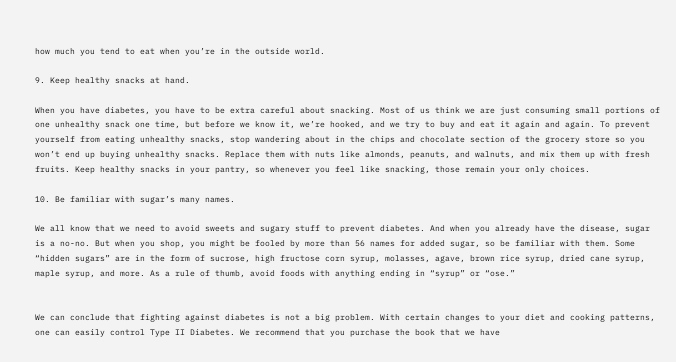how much you tend to eat when you’re in the outside world.

9. Keep healthy snacks at hand.

When you have diabetes, you have to be extra careful about snacking. Most of us think we are just consuming small portions of one unhealthy snack one time, but before we know it, we’re hooked, and we try to buy and eat it again and again. To prevent yourself from eating unhealthy snacks, stop wandering about in the chips and chocolate section of the grocery store so you won’t end up buying unhealthy snacks. Replace them with nuts like almonds, peanuts, and walnuts, and mix them up with fresh fruits. Keep healthy snacks in your pantry, so whenever you feel like snacking, those remain your only choices.

10. Be familiar with sugar’s many names.

We all know that we need to avoid sweets and sugary stuff to prevent diabetes. And when you already have the disease, sugar is a no-no. But when you shop, you might be fooled by more than 56 names for added sugar, so be familiar with them. Some “hidden sugars” are in the form of sucrose, high fructose corn syrup, molasses, agave, brown rice syrup, dried cane syrup, maple syrup, and more. As a rule of thumb, avoid foods with anything ending in “syrup” or “ose.”


We can conclude that fighting against diabetes is not a big problem. With certain changes to your diet and cooking patterns, one can easily control Type II Diabetes. We recommend that you purchase the book that we have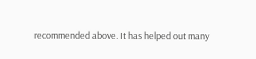recommended above. It has helped out many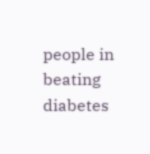people in beating diabetes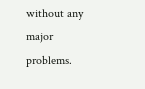without any major problems.